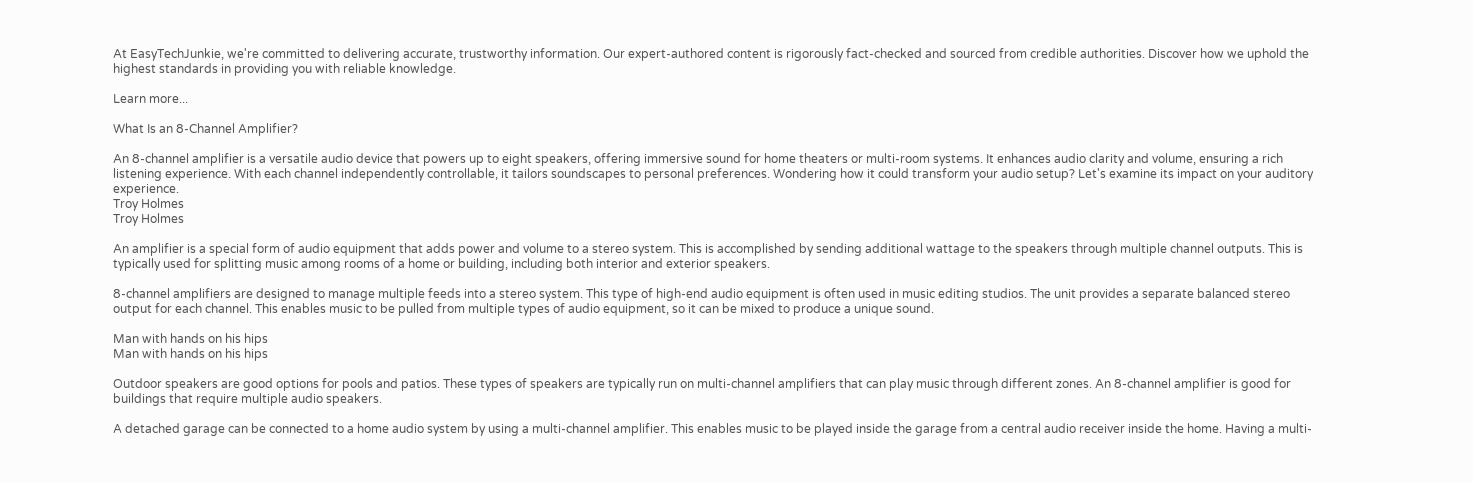At EasyTechJunkie, we're committed to delivering accurate, trustworthy information. Our expert-authored content is rigorously fact-checked and sourced from credible authorities. Discover how we uphold the highest standards in providing you with reliable knowledge.

Learn more...

What Is an 8-Channel Amplifier?

An 8-channel amplifier is a versatile audio device that powers up to eight speakers, offering immersive sound for home theaters or multi-room systems. It enhances audio clarity and volume, ensuring a rich listening experience. With each channel independently controllable, it tailors soundscapes to personal preferences. Wondering how it could transform your audio setup? Let's examine its impact on your auditory experience.
Troy Holmes
Troy Holmes

An amplifier is a special form of audio equipment that adds power and volume to a stereo system. This is accomplished by sending additional wattage to the speakers through multiple channel outputs. This is typically used for splitting music among rooms of a home or building, including both interior and exterior speakers.

8-channel amplifiers are designed to manage multiple feeds into a stereo system. This type of high-end audio equipment is often used in music editing studios. The unit provides a separate balanced stereo output for each channel. This enables music to be pulled from multiple types of audio equipment, so it can be mixed to produce a unique sound.

Man with hands on his hips
Man with hands on his hips

Outdoor speakers are good options for pools and patios. These types of speakers are typically run on multi-channel amplifiers that can play music through different zones. An 8-channel amplifier is good for buildings that require multiple audio speakers.

A detached garage can be connected to a home audio system by using a multi-channel amplifier. This enables music to be played inside the garage from a central audio receiver inside the home. Having a multi-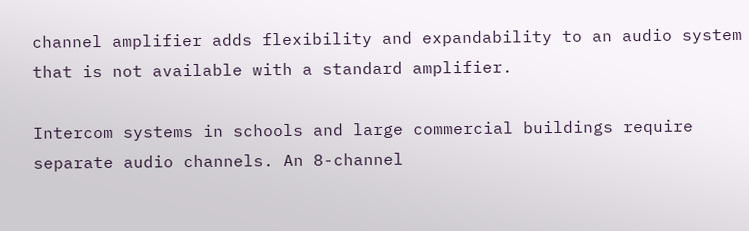channel amplifier adds flexibility and expandability to an audio system that is not available with a standard amplifier.

Intercom systems in schools and large commercial buildings require separate audio channels. An 8-channel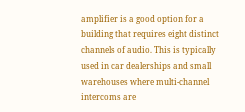amplifier is a good option for a building that requires eight distinct channels of audio. This is typically used in car dealerships and small warehouses where multi-channel intercoms are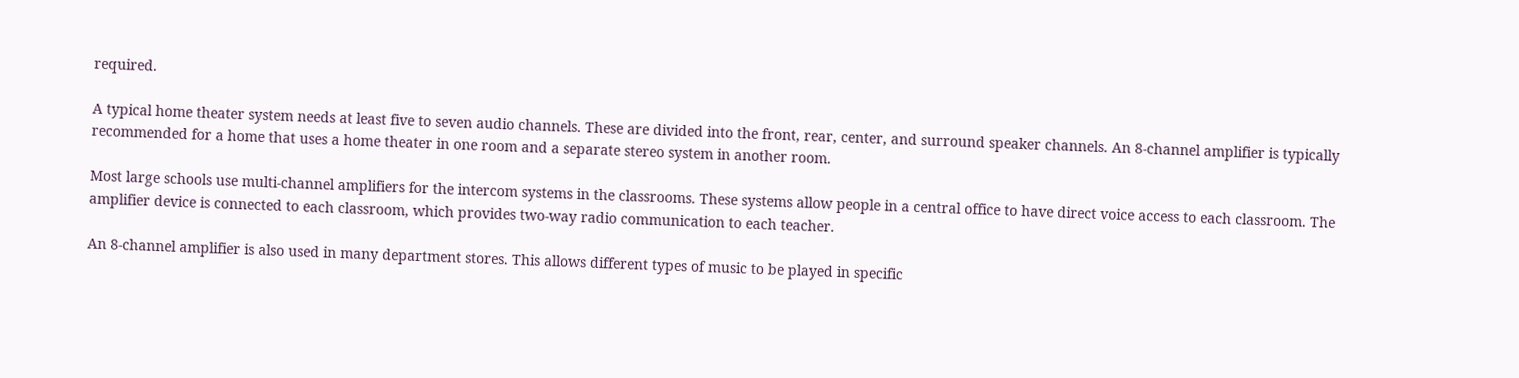required.

A typical home theater system needs at least five to seven audio channels. These are divided into the front, rear, center, and surround speaker channels. An 8-channel amplifier is typically recommended for a home that uses a home theater in one room and a separate stereo system in another room.

Most large schools use multi-channel amplifiers for the intercom systems in the classrooms. These systems allow people in a central office to have direct voice access to each classroom. The amplifier device is connected to each classroom, which provides two-way radio communication to each teacher.

An 8-channel amplifier is also used in many department stores. This allows different types of music to be played in specific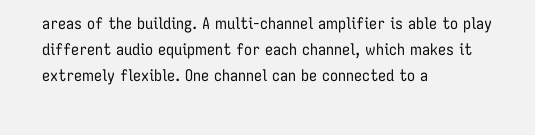areas of the building. A multi-channel amplifier is able to play different audio equipment for each channel, which makes it extremely flexible. One channel can be connected to a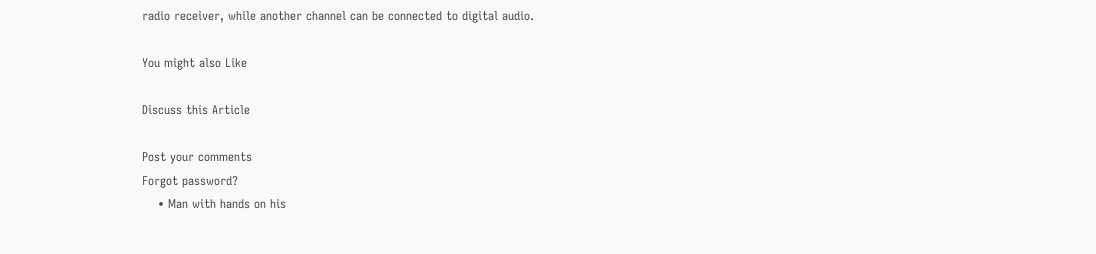radio receiver, while another channel can be connected to digital audio.

You might also Like

Discuss this Article

Post your comments
Forgot password?
    • Man with hands on his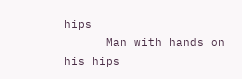hips
      Man with hands on his hips